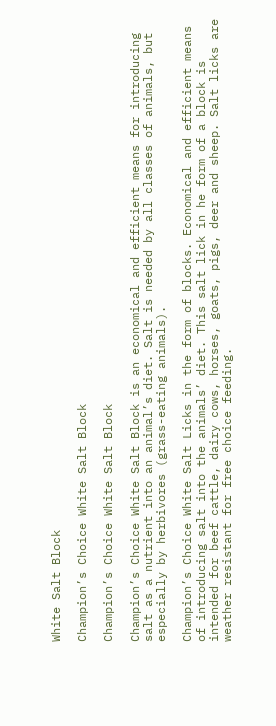White Salt Block

Champion’s Choice White Salt Block

Champion’s Choice White Salt Block

Champion’s Choice White Salt Block is an economical and efficient means for introducing salt as a nutrient into an animal’s diet. Salt is needed by all classes of animals, but especially by herbivores (grass-eating animals).

Champion’s Choice White Salt Licks in the form of blocks. Economical and efficient means of introducing salt into the animals’ diet. This salt lick in he form of a block is intended for beef cattle, dairy cows, horses, goats, pigs, deer and sheep. Salt licks are weather resistant for free choice feeding.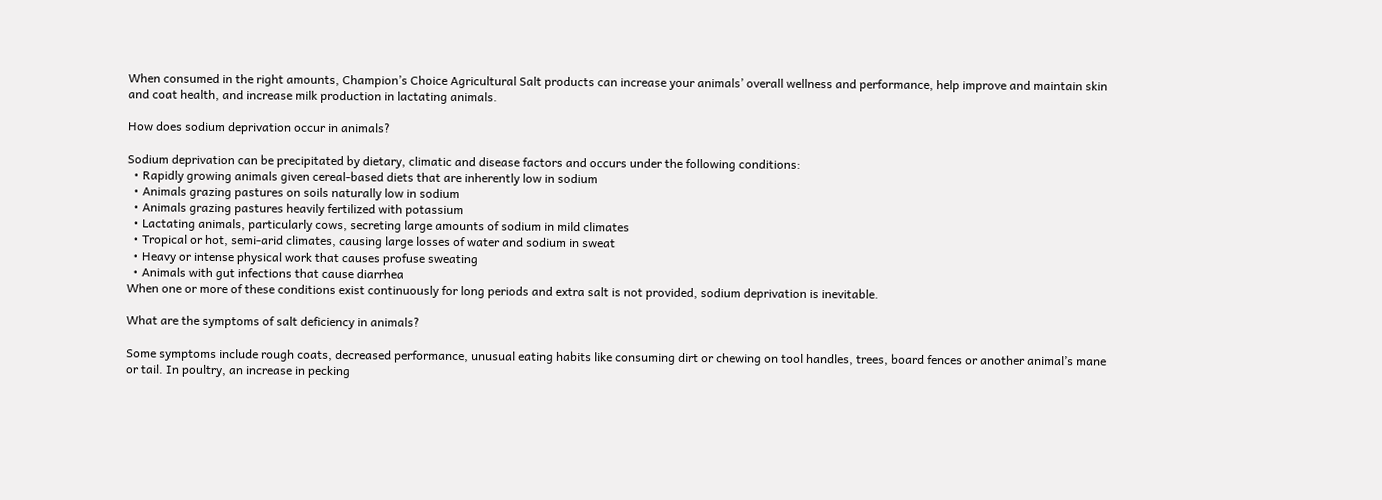When consumed in the right amounts, Champion’s Choice Agricultural Salt products can increase your animals’ overall wellness and performance, help improve and maintain skin and coat health, and increase milk production in lactating animals.

How does sodium deprivation occur in animals?

Sodium deprivation can be precipitated by dietary, climatic and disease factors and occurs under the following conditions:
  • Rapidly growing animals given cereal-based diets that are inherently low in sodium
  • Animals grazing pastures on soils naturally low in sodium
  • Animals grazing pastures heavily fertilized with potassium
  • Lactating animals, particularly cows, secreting large amounts of sodium in mild climates
  • Tropical or hot, semi-arid climates, causing large losses of water and sodium in sweat
  • Heavy or intense physical work that causes profuse sweating
  • Animals with gut infections that cause diarrhea
When one or more of these conditions exist continuously for long periods and extra salt is not provided, sodium deprivation is inevitable.

What are the symptoms of salt deficiency in animals?

Some symptoms include rough coats, decreased performance, unusual eating habits like consuming dirt or chewing on tool handles, trees, board fences or another animal’s mane or tail. In poultry, an increase in pecking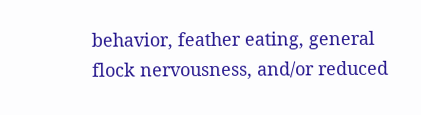behavior, feather eating, general flock nervousness, and/or reduced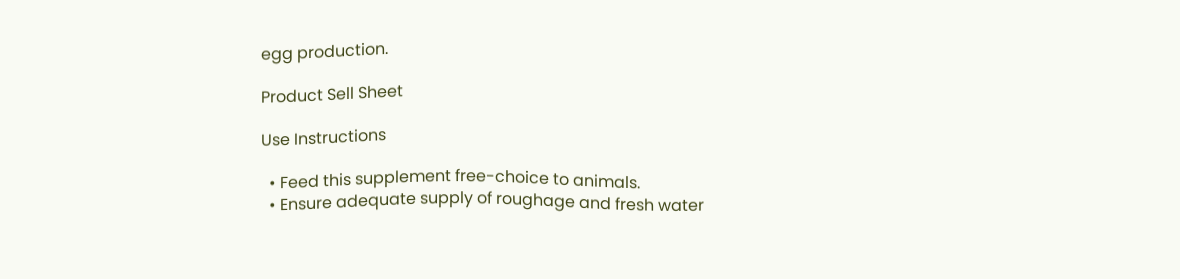egg production.

Product Sell Sheet

Use Instructions

  • Feed this supplement free-choice to animals.
  • Ensure adequate supply of roughage and fresh water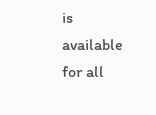is available for all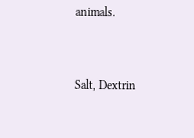animals.


Salt, Dextrin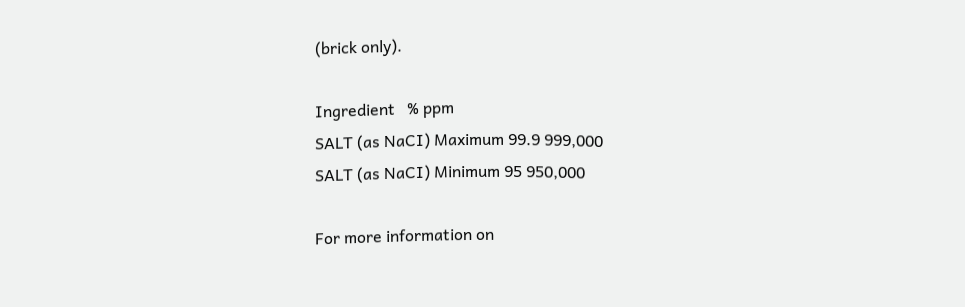(brick only).

Ingredient   % ppm
SALT (as NaCI) Maximum 99.9 999,000
SALT (as NaCI) Minimum 95 950,000

For more information on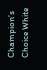Champion’s Choice White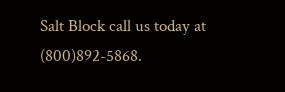Salt Block call us today at (800)892-5868.